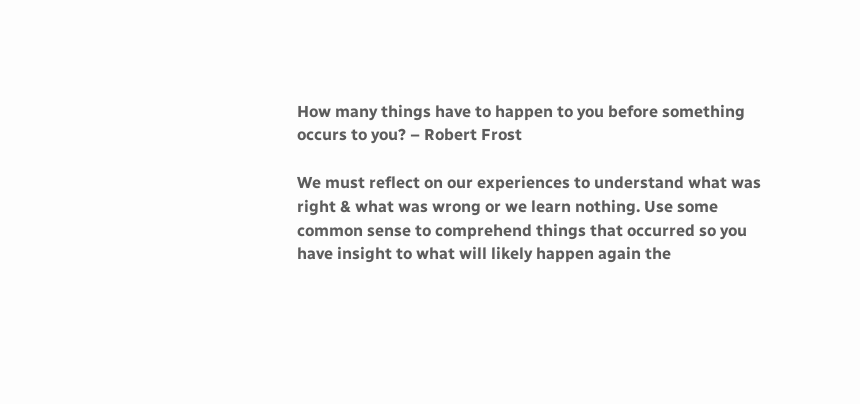How many things have to happen to you before something occurs to you? – Robert Frost

We must reflect on our experiences to understand what was right & what was wrong or we learn nothing. Use some common sense to comprehend things that occurred so you have insight to what will likely happen again the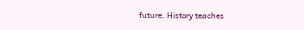future. History teaches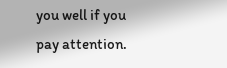you well if you pay attention.